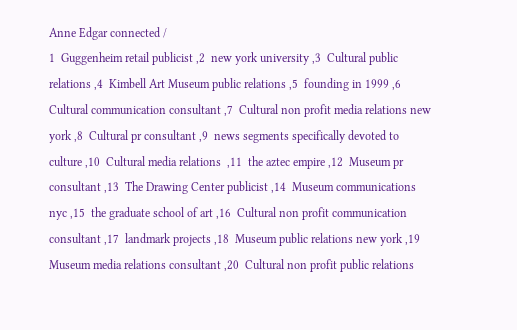Anne Edgar connected /
1  Guggenheim retail publicist ,2  new york university ,3  Cultural public relations ,4  Kimbell Art Museum public relations ,5  founding in 1999 ,6  Cultural communication consultant ,7  Cultural non profit media relations new york ,8  Cultural pr consultant ,9  news segments specifically devoted to culture ,10  Cultural media relations  ,11  the aztec empire ,12  Museum pr consultant ,13  The Drawing Center publicist ,14  Museum communications nyc ,15  the graduate school of art ,16  Cultural non profit communication consultant ,17  landmark projects ,18  Museum public relations new york ,19  Museum media relations consultant ,20  Cultural non profit public relations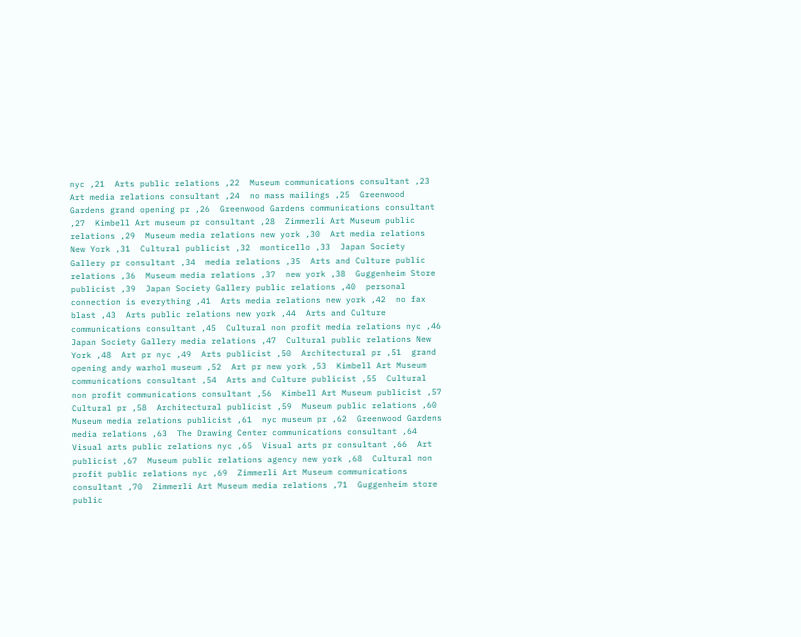nyc ,21  Arts public relations ,22  Museum communications consultant ,23  Art media relations consultant ,24  no mass mailings ,25  Greenwood Gardens grand opening pr ,26  Greenwood Gardens communications consultant ,27  Kimbell Art museum pr consultant ,28  Zimmerli Art Museum public relations ,29  Museum media relations new york ,30  Art media relations New York ,31  Cultural publicist ,32  monticello ,33  Japan Society Gallery pr consultant ,34  media relations ,35  Arts and Culture public relations ,36  Museum media relations ,37  new york ,38  Guggenheim Store publicist ,39  Japan Society Gallery public relations ,40  personal connection is everything ,41  Arts media relations new york ,42  no fax blast ,43  Arts public relations new york ,44  Arts and Culture communications consultant ,45  Cultural non profit media relations nyc ,46  Japan Society Gallery media relations ,47  Cultural public relations New York ,48  Art pr nyc ,49  Arts publicist ,50  Architectural pr ,51  grand opening andy warhol museum ,52  Art pr new york ,53  Kimbell Art Museum communications consultant ,54  Arts and Culture publicist ,55  Cultural non profit communications consultant ,56  Kimbell Art Museum publicist ,57  Cultural pr ,58  Architectural publicist ,59  Museum public relations ,60  Museum media relations publicist ,61  nyc museum pr ,62  Greenwood Gardens media relations ,63  The Drawing Center communications consultant ,64  Visual arts public relations nyc ,65  Visual arts pr consultant ,66  Art publicist ,67  Museum public relations agency new york ,68  Cultural non profit public relations nyc ,69  Zimmerli Art Museum communications consultant ,70  Zimmerli Art Museum media relations ,71  Guggenheim store public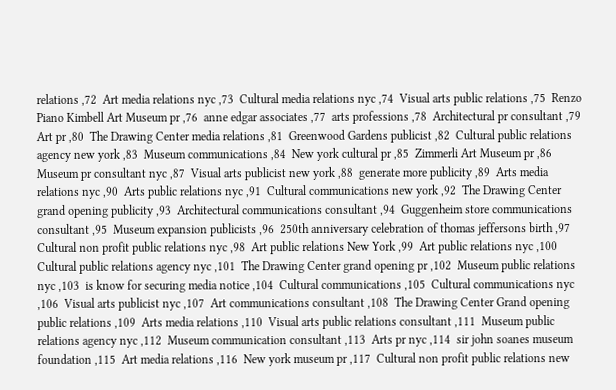relations ,72  Art media relations nyc ,73  Cultural media relations nyc ,74  Visual arts public relations ,75  Renzo Piano Kimbell Art Museum pr ,76  anne edgar associates ,77  arts professions ,78  Architectural pr consultant ,79  Art pr ,80  The Drawing Center media relations ,81  Greenwood Gardens publicist ,82  Cultural public relations agency new york ,83  Museum communications ,84  New york cultural pr ,85  Zimmerli Art Museum pr ,86  Museum pr consultant nyc ,87  Visual arts publicist new york ,88  generate more publicity ,89  Arts media relations nyc ,90  Arts public relations nyc ,91  Cultural communications new york ,92  The Drawing Center grand opening publicity ,93  Architectural communications consultant ,94  Guggenheim store communications consultant ,95  Museum expansion publicists ,96  250th anniversary celebration of thomas jeffersons birth ,97  Cultural non profit public relations nyc ,98  Art public relations New York ,99  Art public relations nyc ,100  Cultural public relations agency nyc ,101  The Drawing Center grand opening pr ,102  Museum public relations nyc ,103  is know for securing media notice ,104  Cultural communications ,105  Cultural communications nyc ,106  Visual arts publicist nyc ,107  Art communications consultant ,108  The Drawing Center Grand opening public relations ,109  Arts media relations ,110  Visual arts public relations consultant ,111  Museum public relations agency nyc ,112  Museum communication consultant ,113  Arts pr nyc ,114  sir john soanes museum foundation ,115  Art media relations ,116  New york museum pr ,117  Cultural non profit public relations new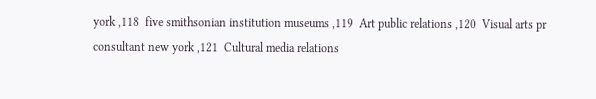york ,118  five smithsonian institution museums ,119  Art public relations ,120  Visual arts pr consultant new york ,121  Cultural media relations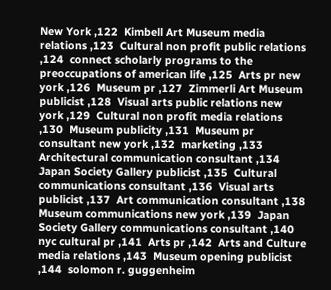New York ,122  Kimbell Art Museum media relations ,123  Cultural non profit public relations ,124  connect scholarly programs to the preoccupations of american life ,125  Arts pr new york ,126  Museum pr ,127  Zimmerli Art Museum publicist ,128  Visual arts public relations new york ,129  Cultural non profit media relations  ,130  Museum publicity ,131  Museum pr consultant new york ,132  marketing ,133  Architectural communication consultant ,134  Japan Society Gallery publicist ,135  Cultural communications consultant ,136  Visual arts publicist ,137  Art communication consultant ,138  Museum communications new york ,139  Japan Society Gallery communications consultant ,140  nyc cultural pr ,141  Arts pr ,142  Arts and Culture media relations ,143  Museum opening publicist ,144  solomon r. guggenheim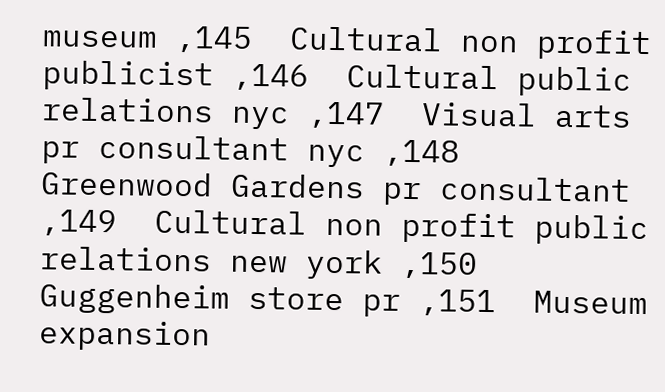museum ,145  Cultural non profit publicist ,146  Cultural public relations nyc ,147  Visual arts pr consultant nyc ,148  Greenwood Gardens pr consultant ,149  Cultural non profit public relations new york ,150  Guggenheim store pr ,151  Museum expansion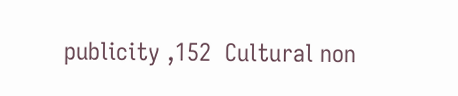publicity ,152  Cultural non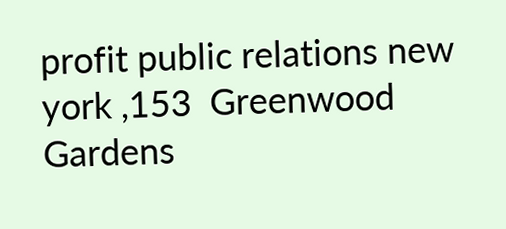profit public relations new york ,153  Greenwood Gardens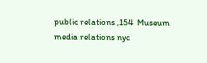public relations ,154  Museum media relations nyc